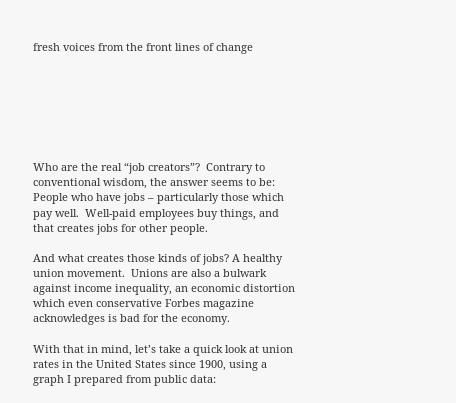fresh voices from the front lines of change







Who are the real “job creators”?  Contrary to conventional wisdom, the answer seems to be: People who have jobs – particularly those which pay well.  Well-paid employees buy things, and that creates jobs for other people.

And what creates those kinds of jobs? A healthy union movement.  Unions are also a bulwark against income inequality, an economic distortion which even conservative Forbes magazine acknowledges is bad for the economy.

With that in mind, let’s take a quick look at union rates in the United States since 1900, using a graph I prepared from public data: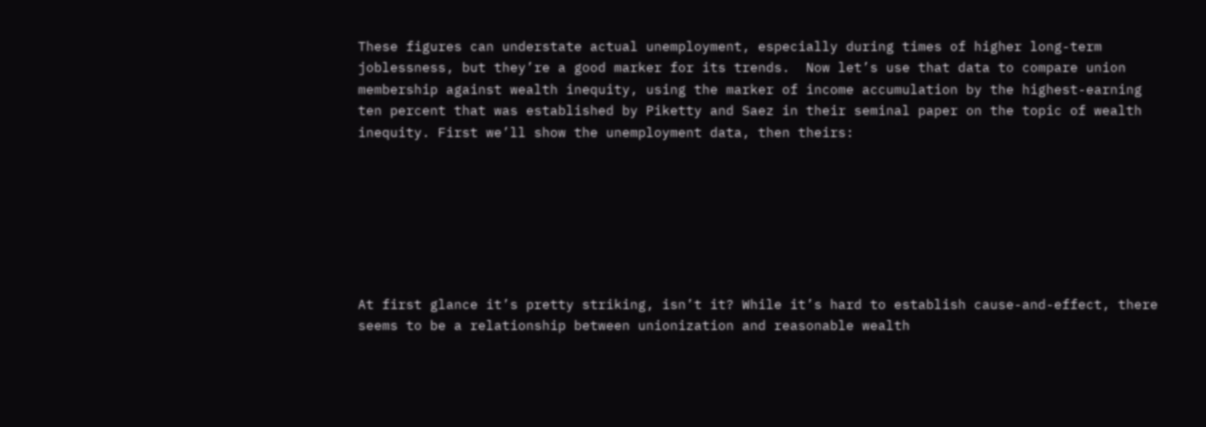These figures can understate actual unemployment, especially during times of higher long-term joblessness, but they’re a good marker for its trends.  Now let’s use that data to compare union membership against wealth inequity, using the marker of income accumulation by the highest-earning ten percent that was established by Piketty and Saez in their seminal paper on the topic of wealth inequity. First we’ll show the unemployment data, then theirs:







At first glance it’s pretty striking, isn’t it? While it’s hard to establish cause-and-effect, there seems to be a relationship between unionization and reasonable wealth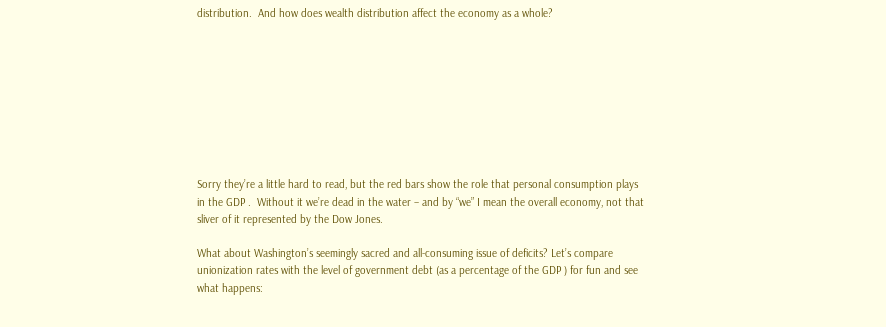distribution.  And how does wealth distribution affect the economy as a whole?









Sorry they’re a little hard to read, but the red bars show the role that personal consumption plays in the GDP .  Without it we’re dead in the water – and by “we” I mean the overall economy, not that sliver of it represented by the Dow Jones.

What about Washington’s seemingly sacred and all-consuming issue of deficits? Let’s compare unionization rates with the level of government debt (as a percentage of the GDP ) for fun and see what happens: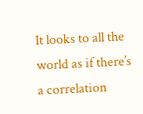It looks to all the world as if there’s a correlation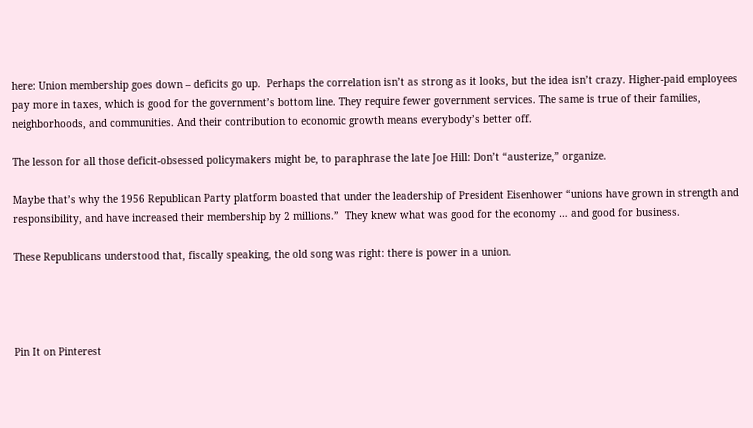here: Union membership goes down – deficits go up.  Perhaps the correlation isn’t as strong as it looks, but the idea isn’t crazy. Higher-paid employees pay more in taxes, which is good for the government’s bottom line. They require fewer government services. The same is true of their families, neighborhoods, and communities. And their contribution to economic growth means everybody’s better off.

The lesson for all those deficit-obsessed policymakers might be, to paraphrase the late Joe Hill: Don’t “austerize,” organize.

Maybe that’s why the 1956 Republican Party platform boasted that under the leadership of President Eisenhower “unions have grown in strength and responsibility, and have increased their membership by 2 millions.”  They knew what was good for the economy … and good for business.

These Republicans understood that, fiscally speaking, the old song was right: there is power in a union.




Pin It on Pinterest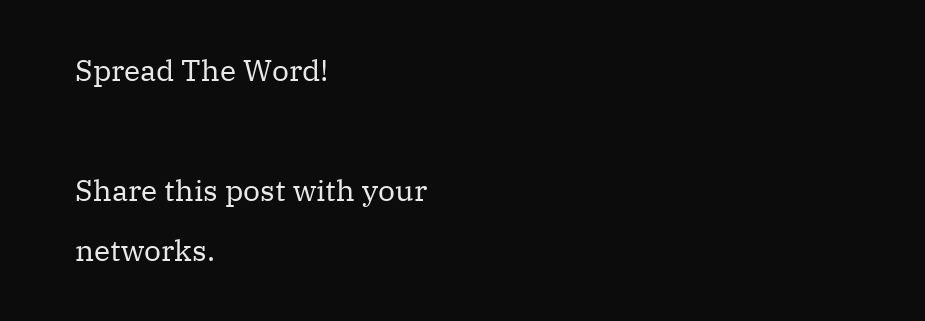Spread The Word!

Share this post with your networks.